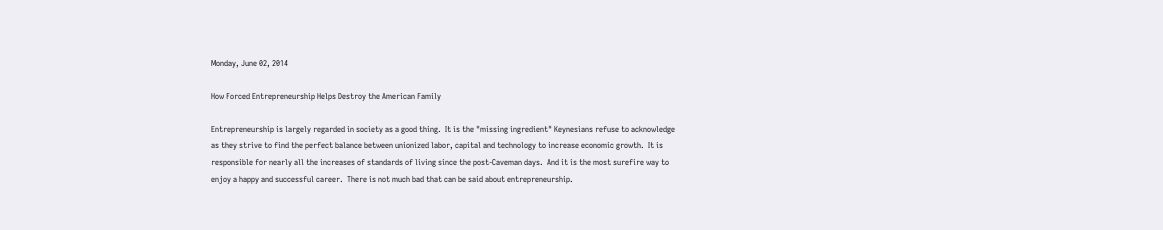Monday, June 02, 2014

How Forced Entrepreneurship Helps Destroy the American Family

Entrepreneurship is largely regarded in society as a good thing.  It is the "missing ingredient" Keynesians refuse to acknowledge as they strive to find the perfect balance between unionized labor, capital and technology to increase economic growth.  It is responsible for nearly all the increases of standards of living since the post-Caveman days.  And it is the most surefire way to enjoy a happy and successful career.  There is not much bad that can be said about entrepreneurship.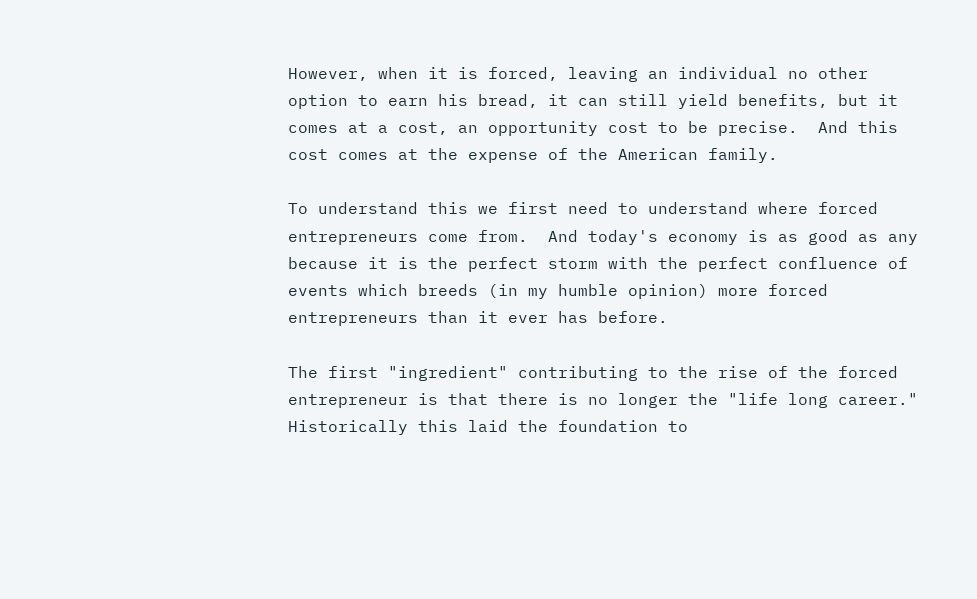However, when it is forced, leaving an individual no other option to earn his bread, it can still yield benefits, but it comes at a cost, an opportunity cost to be precise.  And this cost comes at the expense of the American family.

To understand this we first need to understand where forced entrepreneurs come from.  And today's economy is as good as any because it is the perfect storm with the perfect confluence of events which breeds (in my humble opinion) more forced entrepreneurs than it ever has before.

The first "ingredient" contributing to the rise of the forced entrepreneur is that there is no longer the "life long career."  Historically this laid the foundation to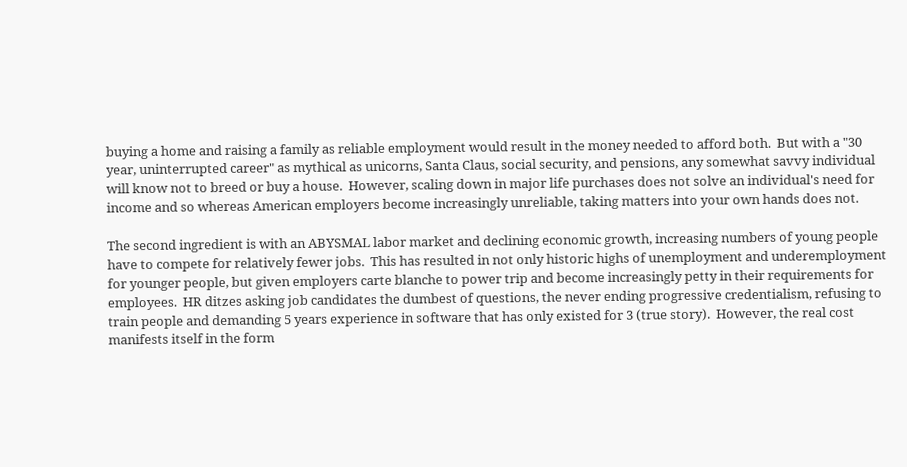buying a home and raising a family as reliable employment would result in the money needed to afford both.  But with a "30 year, uninterrupted career" as mythical as unicorns, Santa Claus, social security, and pensions, any somewhat savvy individual will know not to breed or buy a house.  However, scaling down in major life purchases does not solve an individual's need for income and so whereas American employers become increasingly unreliable, taking matters into your own hands does not.

The second ingredient is with an ABYSMAL labor market and declining economic growth, increasing numbers of young people have to compete for relatively fewer jobs.  This has resulted in not only historic highs of unemployment and underemployment for younger people, but given employers carte blanche to power trip and become increasingly petty in their requirements for employees.  HR ditzes asking job candidates the dumbest of questions, the never ending progressive credentialism, refusing to train people and demanding 5 years experience in software that has only existed for 3 (true story).  However, the real cost manifests itself in the form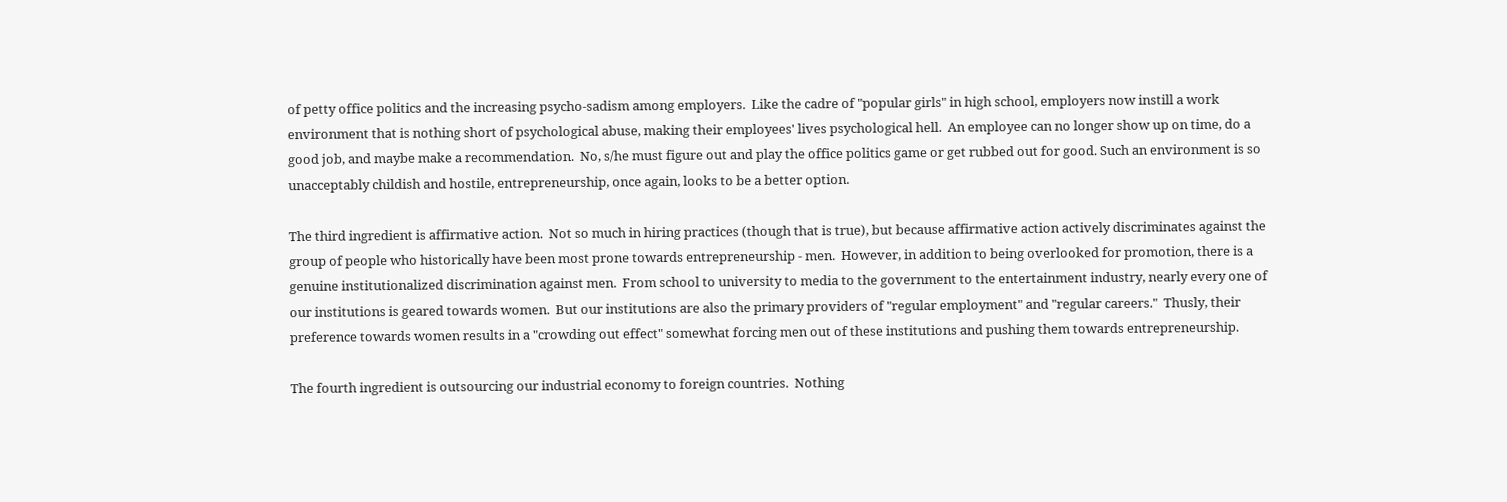of petty office politics and the increasing psycho-sadism among employers.  Like the cadre of "popular girls" in high school, employers now instill a work environment that is nothing short of psychological abuse, making their employees' lives psychological hell.  An employee can no longer show up on time, do a good job, and maybe make a recommendation.  No, s/he must figure out and play the office politics game or get rubbed out for good. Such an environment is so unacceptably childish and hostile, entrepreneurship, once again, looks to be a better option.

The third ingredient is affirmative action.  Not so much in hiring practices (though that is true), but because affirmative action actively discriminates against the group of people who historically have been most prone towards entrepreneurship - men.  However, in addition to being overlooked for promotion, there is a genuine institutionalized discrimination against men.  From school to university to media to the government to the entertainment industry, nearly every one of our institutions is geared towards women.  But our institutions are also the primary providers of "regular employment" and "regular careers."  Thusly, their preference towards women results in a "crowding out effect" somewhat forcing men out of these institutions and pushing them towards entrepreneurship.

The fourth ingredient is outsourcing our industrial economy to foreign countries.  Nothing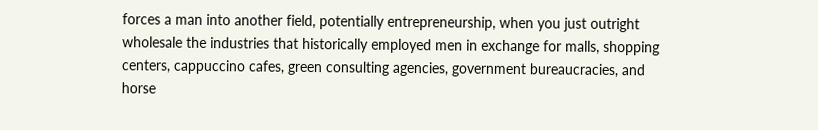forces a man into another field, potentially entrepreneurship, when you just outright wholesale the industries that historically employed men in exchange for malls, shopping centers, cappuccino cafes, green consulting agencies, government bureaucracies, and horse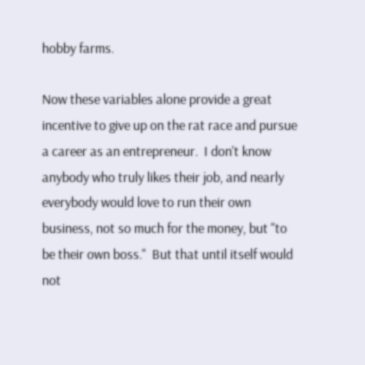hobby farms.

Now these variables alone provide a great incentive to give up on the rat race and pursue a career as an entrepreneur.  I don't know anybody who truly likes their job, and nearly everybody would love to run their own business, not so much for the money, but "to be their own boss."  But that until itself would not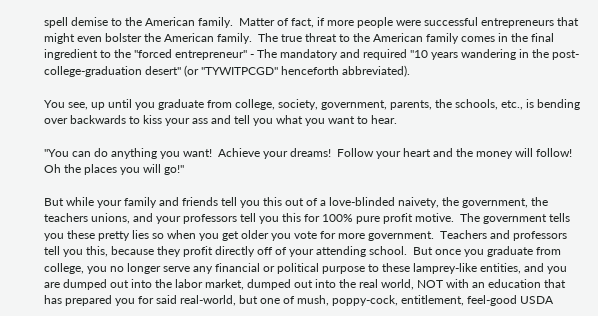spell demise to the American family.  Matter of fact, if more people were successful entrepreneurs that might even bolster the American family.  The true threat to the American family comes in the final ingredient to the "forced entrepreneur" - The mandatory and required "10 years wandering in the post-college-graduation desert" (or "TYWITPCGD" henceforth abbreviated).

You see, up until you graduate from college, society, government, parents, the schools, etc., is bending over backwards to kiss your ass and tell you what you want to hear.

"You can do anything you want!  Achieve your dreams!  Follow your heart and the money will follow!  Oh the places you will go!"

But while your family and friends tell you this out of a love-blinded naivety, the government, the teachers unions, and your professors tell you this for 100% pure profit motive.  The government tells you these pretty lies so when you get older you vote for more government.  Teachers and professors tell you this, because they profit directly off of your attending school.  But once you graduate from college, you no longer serve any financial or political purpose to these lamprey-like entities, and you are dumped out into the labor market, dumped out into the real world, NOT with an education that has prepared you for said real-world, but one of mush, poppy-cock, entitlement, feel-good USDA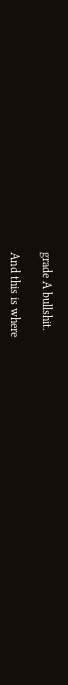grade A bullshit.

And this is where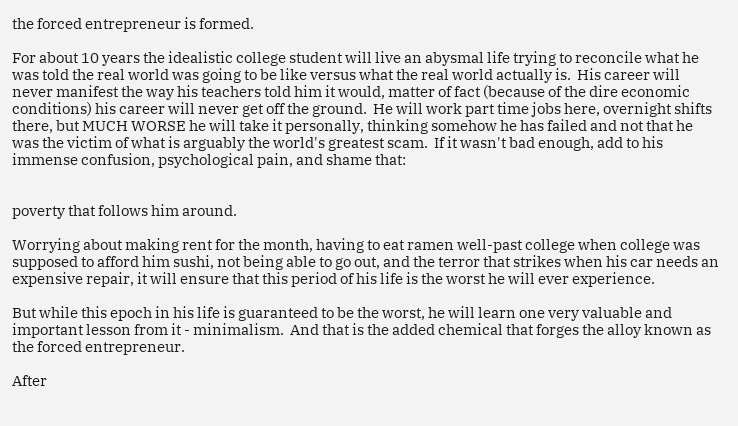the forced entrepreneur is formed.

For about 10 years the idealistic college student will live an abysmal life trying to reconcile what he was told the real world was going to be like versus what the real world actually is.  His career will never manifest the way his teachers told him it would, matter of fact (because of the dire economic conditions) his career will never get off the ground.  He will work part time jobs here, overnight shifts there, but MUCH WORSE he will take it personally, thinking somehow he has failed and not that he was the victim of what is arguably the world's greatest scam.  If it wasn't bad enough, add to his immense confusion, psychological pain, and shame that:


poverty that follows him around.

Worrying about making rent for the month, having to eat ramen well-past college when college was supposed to afford him sushi, not being able to go out, and the terror that strikes when his car needs an expensive repair, it will ensure that this period of his life is the worst he will ever experience.

But while this epoch in his life is guaranteed to be the worst, he will learn one very valuable and important lesson from it - minimalism.  And that is the added chemical that forges the alloy known as the forced entrepreneur.

After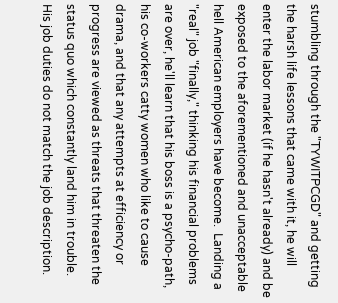stumbling through the "TYWITPCGD" and getting the harsh life lessons that came with it, he will enter the labor market (if he hasn't already) and be exposed to the aforementioned and unacceptable hell American employers have become.  Landing a "real" job "finally," thinking his financial problems are over, he'll learn that his boss is a psycho-path, his co-workers catty women who like to cause drama, and that any attempts at efficiency or progress are viewed as threats that threaten the status quo which constantly land him in trouble.  His job duties do not match the job description.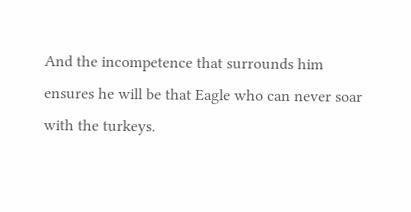And the incompetence that surrounds him ensures he will be that Eagle who can never soar with the turkeys.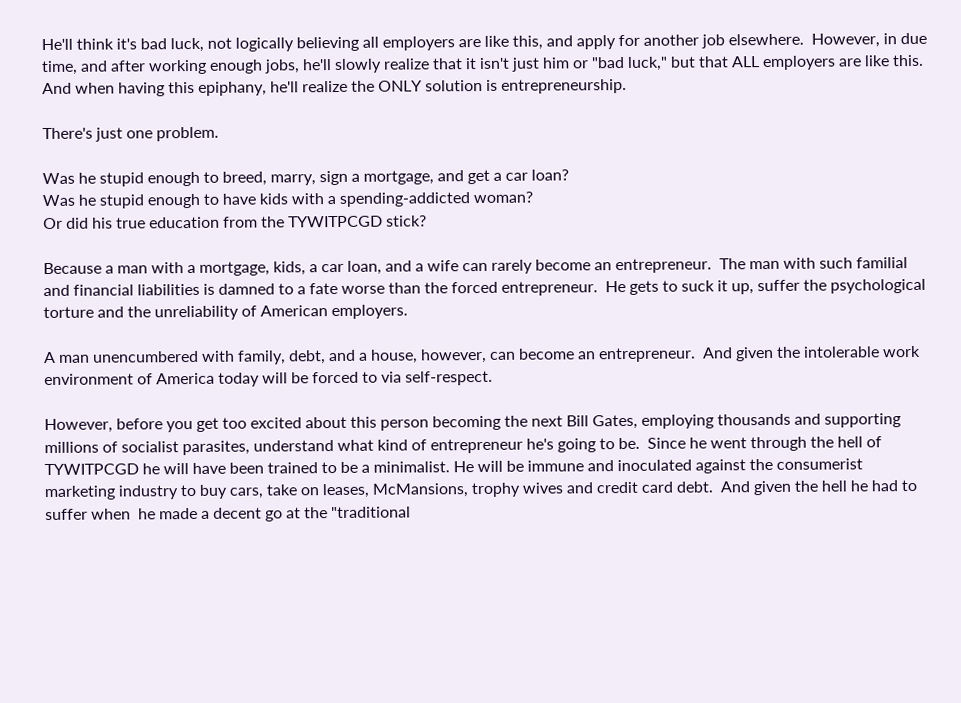He'll think it's bad luck, not logically believing all employers are like this, and apply for another job elsewhere.  However, in due time, and after working enough jobs, he'll slowly realize that it isn't just him or "bad luck," but that ALL employers are like this.  And when having this epiphany, he'll realize the ONLY solution is entrepreneurship.

There's just one problem.

Was he stupid enough to breed, marry, sign a mortgage, and get a car loan?
Was he stupid enough to have kids with a spending-addicted woman?
Or did his true education from the TYWITPCGD stick?

Because a man with a mortgage, kids, a car loan, and a wife can rarely become an entrepreneur.  The man with such familial and financial liabilities is damned to a fate worse than the forced entrepreneur.  He gets to suck it up, suffer the psychological torture and the unreliability of American employers.

A man unencumbered with family, debt, and a house, however, can become an entrepreneur.  And given the intolerable work environment of America today will be forced to via self-respect.

However, before you get too excited about this person becoming the next Bill Gates, employing thousands and supporting millions of socialist parasites, understand what kind of entrepreneur he's going to be.  Since he went through the hell of  TYWITPCGD he will have been trained to be a minimalist. He will be immune and inoculated against the consumerist marketing industry to buy cars, take on leases, McMansions, trophy wives and credit card debt.  And given the hell he had to suffer when  he made a decent go at the "traditional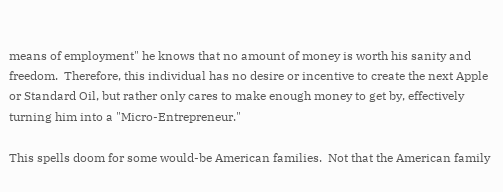means of employment" he knows that no amount of money is worth his sanity and freedom.  Therefore, this individual has no desire or incentive to create the next Apple or Standard Oil, but rather only cares to make enough money to get by, effectively turning him into a "Micro-Entrepreneur."

This spells doom for some would-be American families.  Not that the American family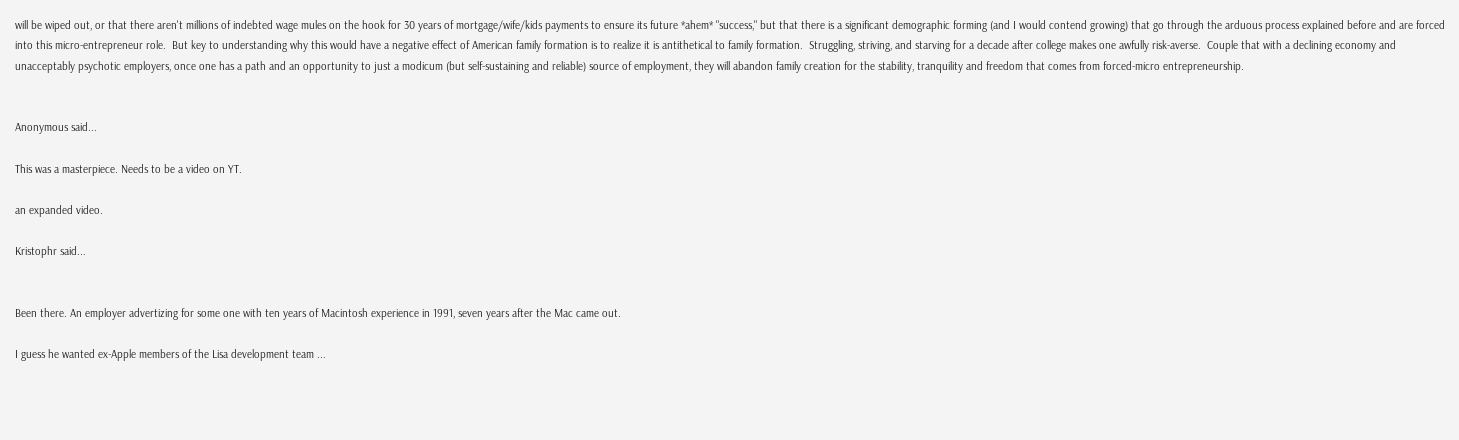will be wiped out, or that there aren't millions of indebted wage mules on the hook for 30 years of mortgage/wife/kids payments to ensure its future *ahem* "success," but that there is a significant demographic forming (and I would contend growing) that go through the arduous process explained before and are forced into this micro-entrepreneur role.  But key to understanding why this would have a negative effect of American family formation is to realize it is antithetical to family formation.  Struggling, striving, and starving for a decade after college makes one awfully risk-averse.  Couple that with a declining economy and unacceptably psychotic employers, once one has a path and an opportunity to just a modicum (but self-sustaining and reliable) source of employment, they will abandon family creation for the stability, tranquility and freedom that comes from forced-micro entrepreneurship.


Anonymous said...

This was a masterpiece. Needs to be a video on YT.

an expanded video.

Kristophr said...


Been there. An employer advertizing for some one with ten years of Macintosh experience in 1991, seven years after the Mac came out.

I guess he wanted ex-Apple members of the Lisa development team ...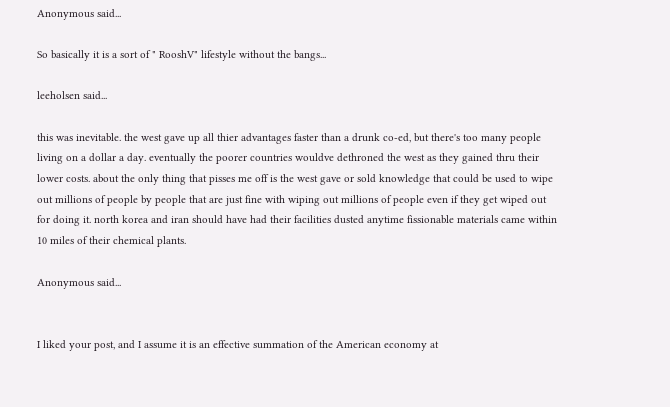Anonymous said...

So basically it is a sort of " RooshV" lifestyle without the bangs...

leeholsen said...

this was inevitable. the west gave up all thier advantages faster than a drunk co-ed, but there's too many people living on a dollar a day. eventually the poorer countries wouldve dethroned the west as they gained thru their lower costs. about the only thing that pisses me off is the west gave or sold knowledge that could be used to wipe out millions of people by people that are just fine with wiping out millions of people even if they get wiped out for doing it. north korea and iran should have had their facilities dusted anytime fissionable materials came within 10 miles of their chemical plants.

Anonymous said...


I liked your post, and I assume it is an effective summation of the American economy at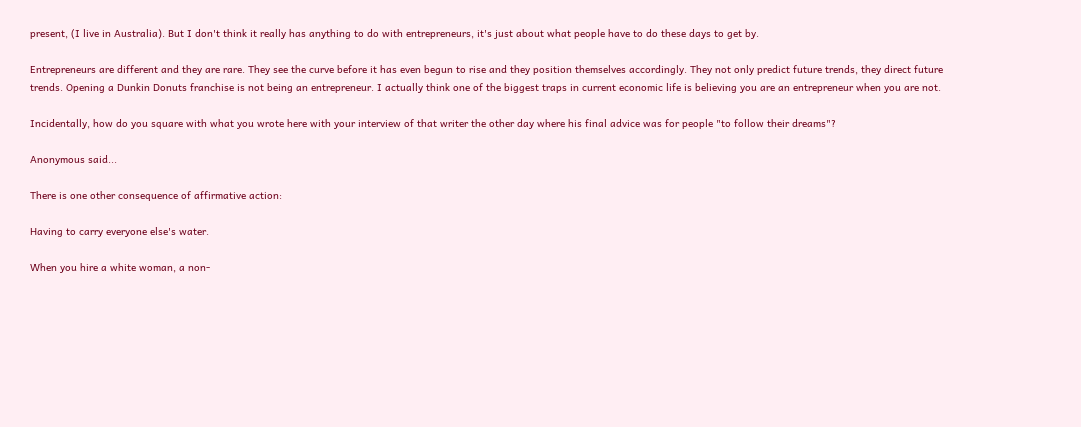present, (I live in Australia). But I don't think it really has anything to do with entrepreneurs, it's just about what people have to do these days to get by.

Entrepreneurs are different and they are rare. They see the curve before it has even begun to rise and they position themselves accordingly. They not only predict future trends, they direct future trends. Opening a Dunkin Donuts franchise is not being an entrepreneur. I actually think one of the biggest traps in current economic life is believing you are an entrepreneur when you are not.

Incidentally, how do you square with what you wrote here with your interview of that writer the other day where his final advice was for people "to follow their dreams"?

Anonymous said...

There is one other consequence of affirmative action:

Having to carry everyone else's water.

When you hire a white woman, a non-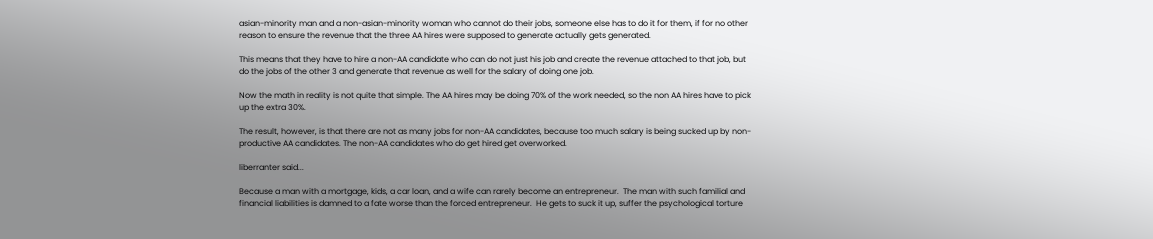asian-minority man and a non-asian-minority woman who cannot do their jobs, someone else has to do it for them, if for no other reason to ensure the revenue that the three AA hires were supposed to generate actually gets generated.

This means that they have to hire a non-AA candidate who can do not just his job and create the revenue attached to that job, but do the jobs of the other 3 and generate that revenue as well for the salary of doing one job.

Now the math in reality is not quite that simple. The AA hires may be doing 70% of the work needed, so the non AA hires have to pick up the extra 30%.

The result, however, is that there are not as many jobs for non-AA candidates, because too much salary is being sucked up by non-productive AA candidates. The non-AA candidates who do get hired get overworked.

liberranter said...

Because a man with a mortgage, kids, a car loan, and a wife can rarely become an entrepreneur.  The man with such familial and financial liabilities is damned to a fate worse than the forced entrepreneur.  He gets to suck it up, suffer the psychological torture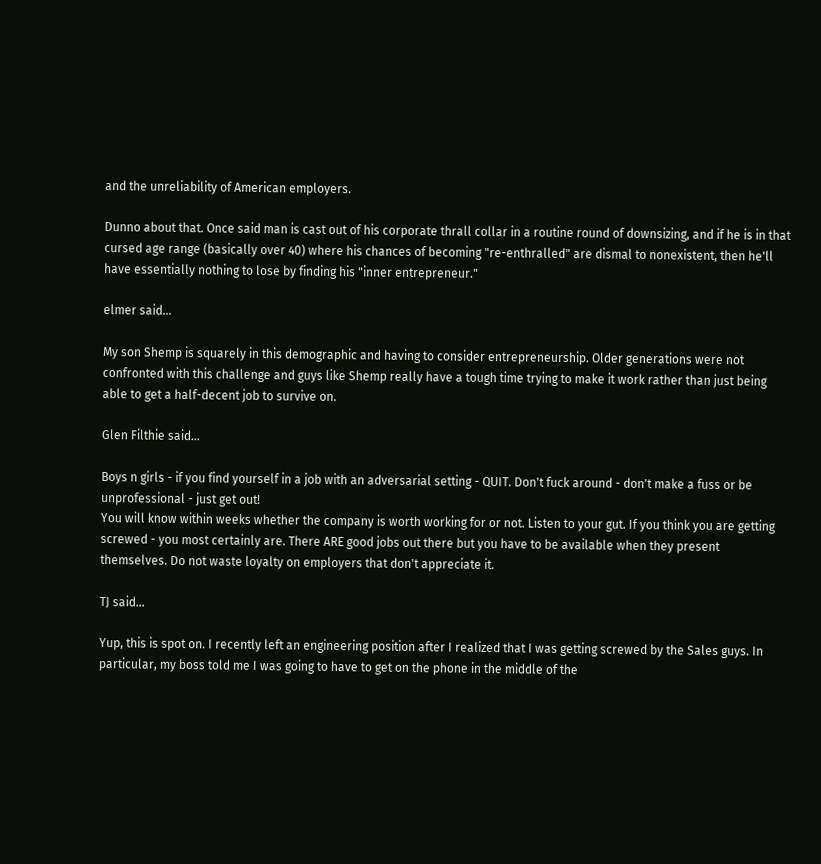and the unreliability of American employers.

Dunno about that. Once said man is cast out of his corporate thrall collar in a routine round of downsizing, and if he is in that cursed age range (basically over 40) where his chances of becoming "re-enthralled" are dismal to nonexistent, then he'll have essentially nothing to lose by finding his "inner entrepreneur."

elmer said...

My son Shemp is squarely in this demographic and having to consider entrepreneurship. Older generations were not confronted with this challenge and guys like Shemp really have a tough time trying to make it work rather than just being able to get a half-decent job to survive on.

Glen Filthie said...

Boys n girls - if you find yourself in a job with an adversarial setting - QUIT. Don't fuck around - don't make a fuss or be unprofessional - just get out!
You will know within weeks whether the company is worth working for or not. Listen to your gut. If you think you are getting screwed - you most certainly are. There ARE good jobs out there but you have to be available when they present themselves. Do not waste loyalty on employers that don't appreciate it.

TJ said...

Yup, this is spot on. I recently left an engineering position after I realized that I was getting screwed by the Sales guys. In particular, my boss told me I was going to have to get on the phone in the middle of the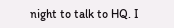night to talk to HQ. I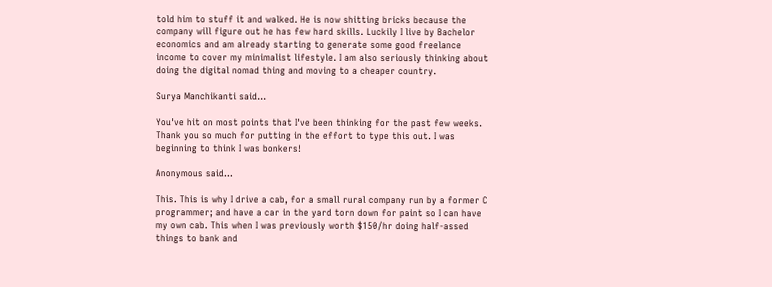told him to stuff it and walked. He is now shitting bricks because the company will figure out he has few hard skills. Luckily I live by Bachelor economics and am already starting to generate some good freelance income to cover my minimalist lifestyle. I am also seriously thinking about doing the digital nomad thing and moving to a cheaper country.

Surya Manchikanti said...

You've hit on most points that I've been thinking for the past few weeks. Thank you so much for putting in the effort to type this out. I was beginning to think I was bonkers!

Anonymous said...

This. This is why I drive a cab, for a small rural company run by a former C programmer; and have a car in the yard torn down for paint so I can have my own cab. This when I was previously worth $150/hr doing half-assed things to bank and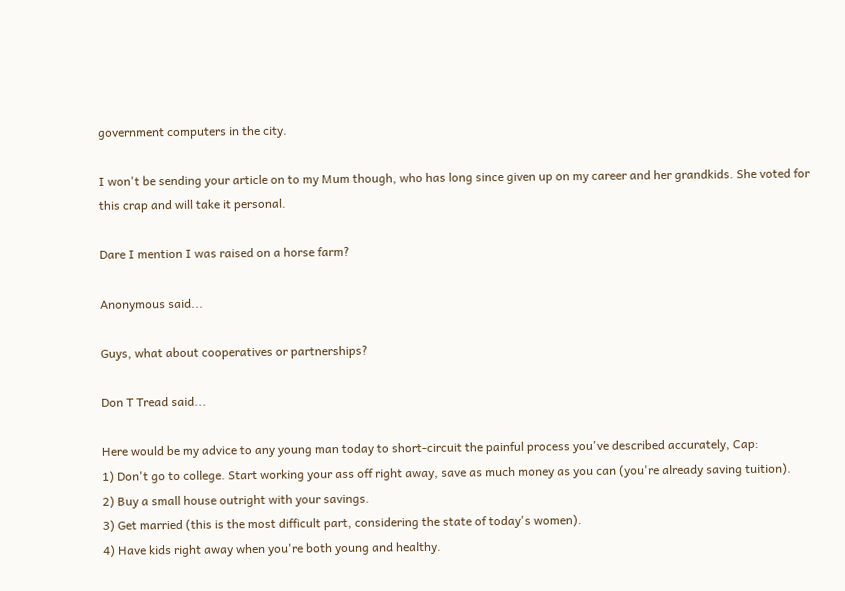government computers in the city.

I won't be sending your article on to my Mum though, who has long since given up on my career and her grandkids. She voted for this crap and will take it personal.

Dare I mention I was raised on a horse farm?

Anonymous said...

Guys, what about cooperatives or partnerships?

Don T Tread said...

Here would be my advice to any young man today to short-circuit the painful process you've described accurately, Cap:
1) Don't go to college. Start working your ass off right away, save as much money as you can (you're already saving tuition).
2) Buy a small house outright with your savings.
3) Get married (this is the most difficult part, considering the state of today's women).
4) Have kids right away when you're both young and healthy.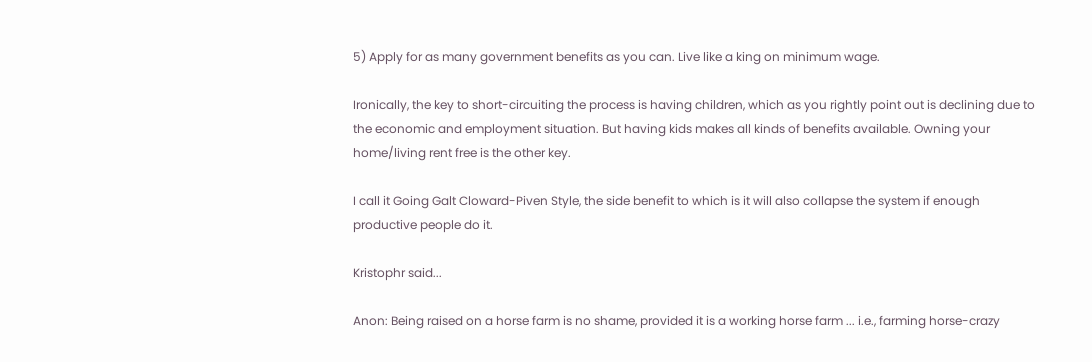5) Apply for as many government benefits as you can. Live like a king on minimum wage.

Ironically, the key to short-circuiting the process is having children, which as you rightly point out is declining due to the economic and employment situation. But having kids makes all kinds of benefits available. Owning your home/living rent free is the other key.

I call it Going Galt Cloward-Piven Style, the side benefit to which is it will also collapse the system if enough productive people do it.

Kristophr said...

Anon: Being raised on a horse farm is no shame, provided it is a working horse farm ... i.e., farming horse-crazy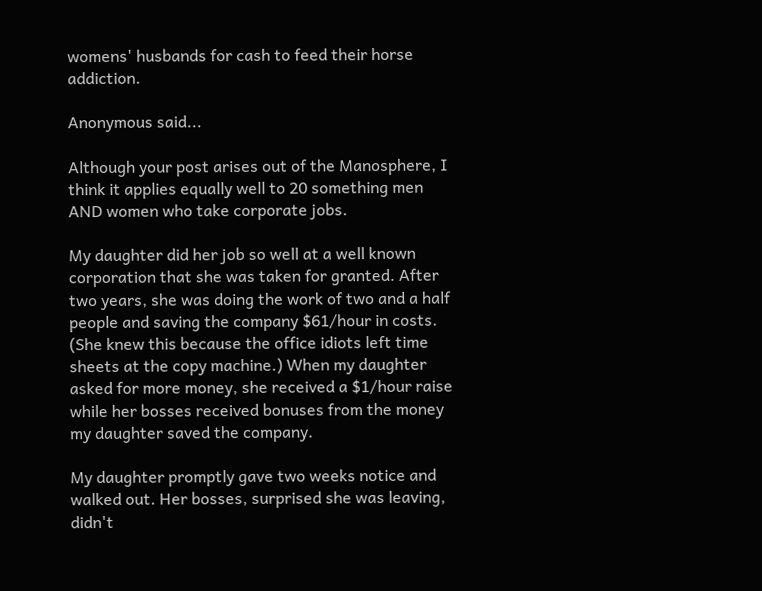womens' husbands for cash to feed their horse addiction.

Anonymous said...

Although your post arises out of the Manosphere, I think it applies equally well to 20 something men AND women who take corporate jobs.

My daughter did her job so well at a well known corporation that she was taken for granted. After two years, she was doing the work of two and a half people and saving the company $61/hour in costs. (She knew this because the office idiots left time sheets at the copy machine.) When my daughter asked for more money, she received a $1/hour raise while her bosses received bonuses from the money my daughter saved the company.

My daughter promptly gave two weeks notice and walked out. Her bosses, surprised she was leaving, didn't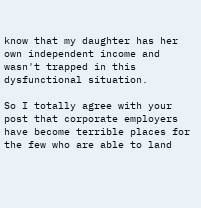know that my daughter has her own independent income and wasn't trapped in this dysfunctional situation.

So I totally agree with your post that corporate employers have become terrible places for the few who are able to land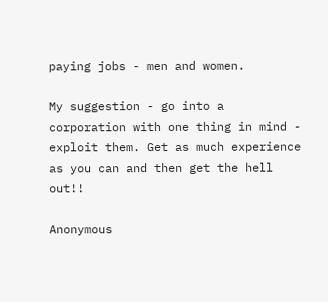paying jobs - men and women.

My suggestion - go into a corporation with one thing in mind - exploit them. Get as much experience as you can and then get the hell out!!

Anonymous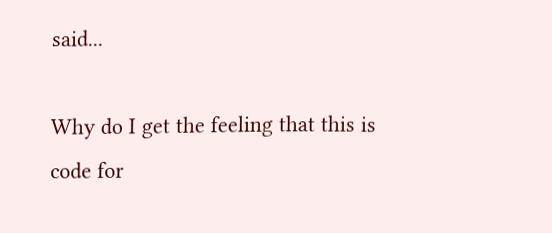said...

Why do I get the feeling that this is code for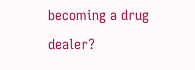becoming a drug dealer?